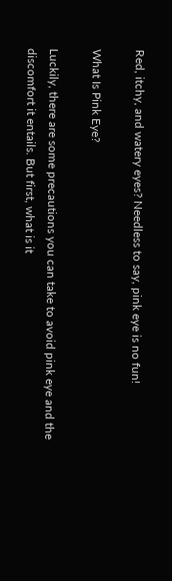Red, itchy, and watery eyes? Needless to say, pink eye is no fun!

What Is Pink Eye?

Luckily, there are some precautions you can take to avoid pink eye and the discomfort it entails. But first, what is it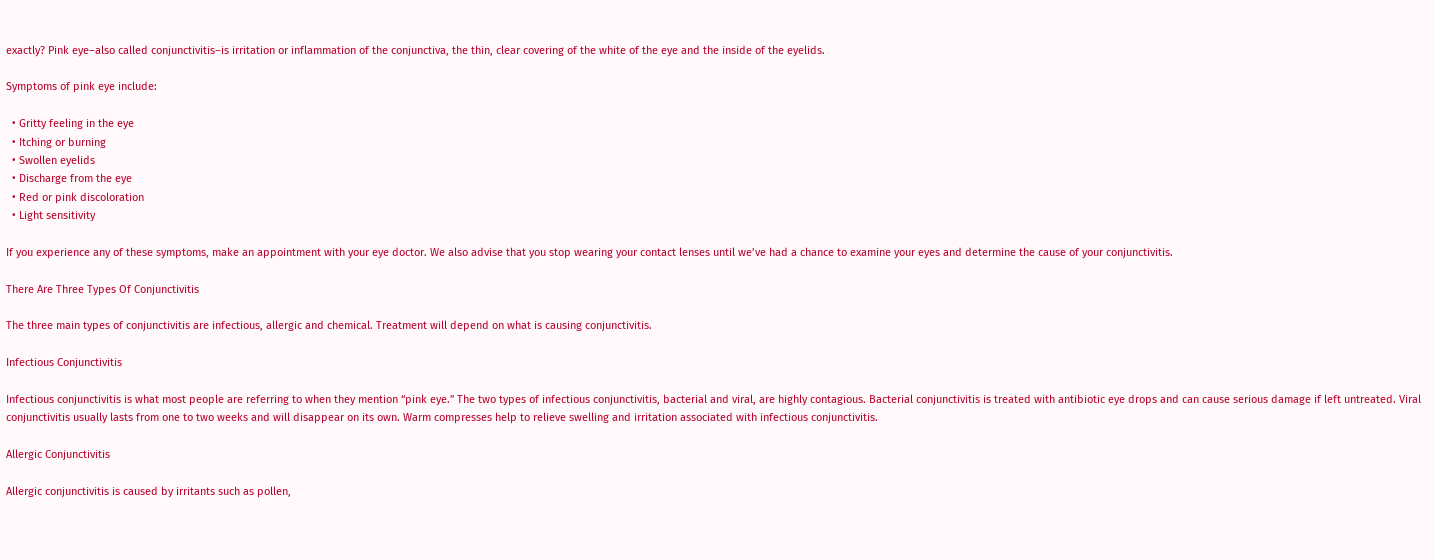exactly? Pink eye–also called conjunctivitis–is irritation or inflammation of the conjunctiva, the thin, clear covering of the white of the eye and the inside of the eyelids.

Symptoms of pink eye include:

  • Gritty feeling in the eye
  • Itching or burning
  • Swollen eyelids
  • Discharge from the eye
  • Red or pink discoloration
  • Light sensitivity

If you experience any of these symptoms, make an appointment with your eye doctor. We also advise that you stop wearing your contact lenses until we’ve had a chance to examine your eyes and determine the cause of your conjunctivitis.

There Are Three Types Of Conjunctivitis

The three main types of conjunctivitis are infectious, allergic and chemical. Treatment will depend on what is causing conjunctivitis.

Infectious Conjunctivitis

Infectious conjunctivitis is what most people are referring to when they mention “pink eye.” The two types of infectious conjunctivitis, bacterial and viral, are highly contagious. Bacterial conjunctivitis is treated with antibiotic eye drops and can cause serious damage if left untreated. Viral conjunctivitis usually lasts from one to two weeks and will disappear on its own. Warm compresses help to relieve swelling and irritation associated with infectious conjunctivitis.

Allergic Conjunctivitis

Allergic conjunctivitis is caused by irritants such as pollen,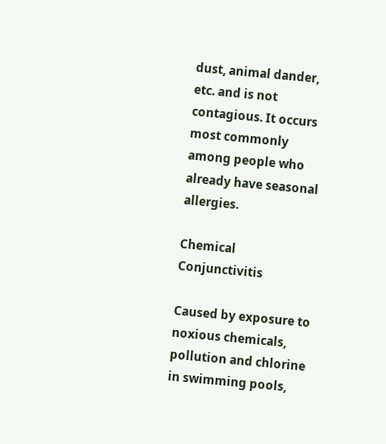dust, animal dander, etc. and is not contagious. It occurs most commonly among people who already have seasonal allergies.

Chemical Conjunctivitis

Caused by exposure to noxious chemicals, pollution and chlorine in swimming pools,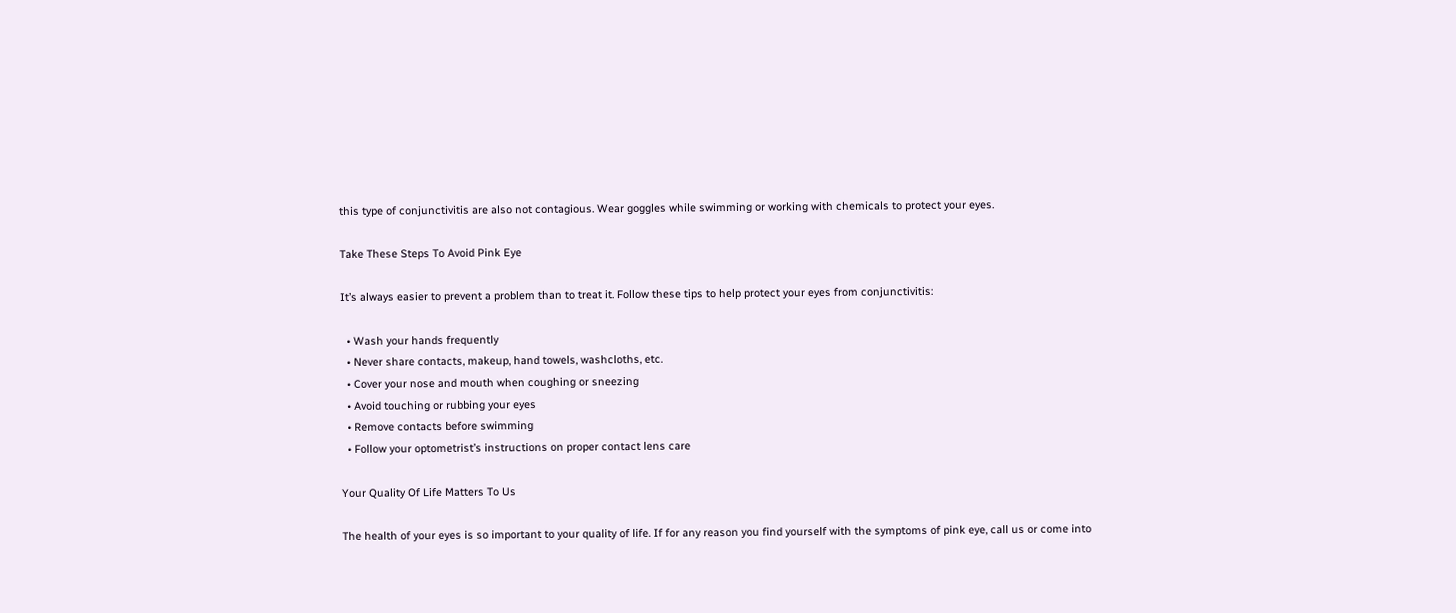this type of conjunctivitis are also not contagious. Wear goggles while swimming or working with chemicals to protect your eyes.

Take These Steps To Avoid Pink Eye

It’s always easier to prevent a problem than to treat it. Follow these tips to help protect your eyes from conjunctivitis:

  • Wash your hands frequently
  • Never share contacts, makeup, hand towels, washcloths, etc.
  • Cover your nose and mouth when coughing or sneezing
  • Avoid touching or rubbing your eyes
  • Remove contacts before swimming
  • Follow your optometrist’s instructions on proper contact lens care

Your Quality Of Life Matters To Us

The health of your eyes is so important to your quality of life. If for any reason you find yourself with the symptoms of pink eye, call us or come into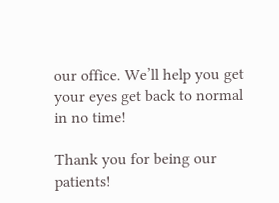our office. We’ll help you get your eyes get back to normal in no time!

Thank you for being our patients!